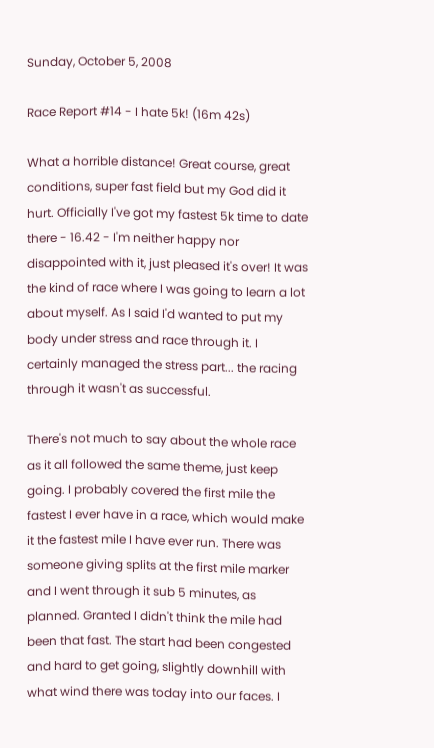Sunday, October 5, 2008

Race Report #14 - I hate 5k! (16m 42s)

What a horrible distance! Great course, great conditions, super fast field but my God did it hurt. Officially I've got my fastest 5k time to date there - 16.42 - I'm neither happy nor disappointed with it, just pleased it's over! It was the kind of race where I was going to learn a lot about myself. As I said I'd wanted to put my body under stress and race through it. I certainly managed the stress part... the racing through it wasn't as successful.

There's not much to say about the whole race as it all followed the same theme, just keep going. I probably covered the first mile the fastest I ever have in a race, which would make it the fastest mile I have ever run. There was someone giving splits at the first mile marker and I went through it sub 5 minutes, as planned. Granted I didn't think the mile had been that fast. The start had been congested and hard to get going, slightly downhill with what wind there was today into our faces. I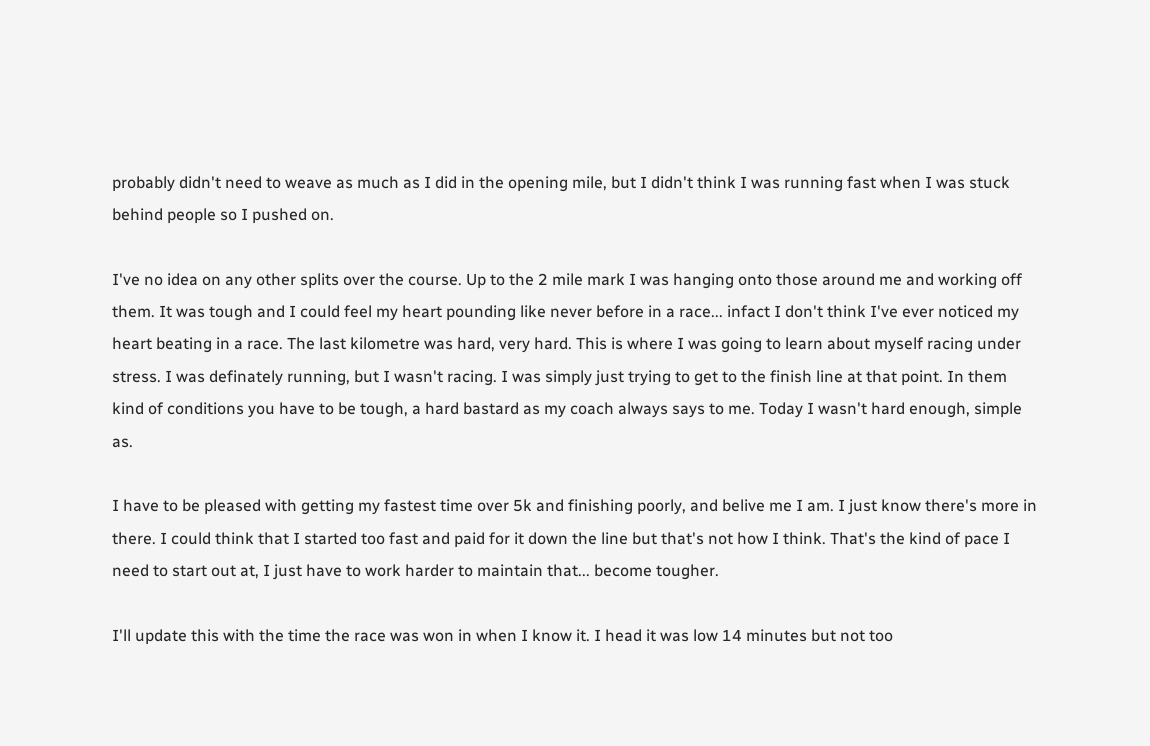probably didn't need to weave as much as I did in the opening mile, but I didn't think I was running fast when I was stuck behind people so I pushed on.

I've no idea on any other splits over the course. Up to the 2 mile mark I was hanging onto those around me and working off them. It was tough and I could feel my heart pounding like never before in a race... infact I don't think I've ever noticed my heart beating in a race. The last kilometre was hard, very hard. This is where I was going to learn about myself racing under stress. I was definately running, but I wasn't racing. I was simply just trying to get to the finish line at that point. In them kind of conditions you have to be tough, a hard bastard as my coach always says to me. Today I wasn't hard enough, simple as.

I have to be pleased with getting my fastest time over 5k and finishing poorly, and belive me I am. I just know there's more in there. I could think that I started too fast and paid for it down the line but that's not how I think. That's the kind of pace I need to start out at, I just have to work harder to maintain that... become tougher.

I'll update this with the time the race was won in when I know it. I head it was low 14 minutes but not too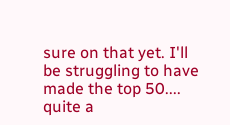sure on that yet. I'll be struggling to have made the top 50.... quite a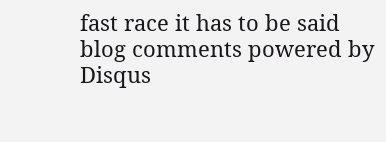fast race it has to be said
blog comments powered by Disqus